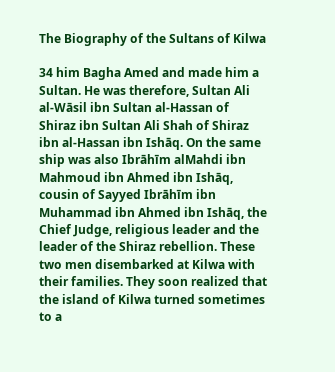The Biography of the Sultans of Kilwa

34 him Bagha Amed and made him a Sultan. He was therefore, Sultan Ali al-Wāsil ibn Sultan al-Hassan of Shiraz ibn Sultan Ali Shah of Shiraz ibn al-Hassan ibn Ishāq. On the same ship was also Ibrāhīm alMahdi ibn Mahmoud ibn Ahmed ibn Ishāq, cousin of Sayyed Ibrāhīm ibn Muhammad ibn Ahmed ibn Ishāq, the Chief Judge, religious leader and the leader of the Shiraz rebellion. These two men disembarked at Kilwa with their families. They soon realized that the island of Kilwa turned sometimes to a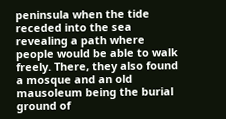peninsula when the tide receded into the sea revealing a path where people would be able to walk freely. There, they also found a mosque and an old mausoleum being the burial ground of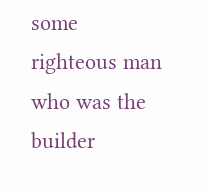some righteous man who was the builder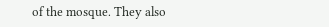of the mosque. They also